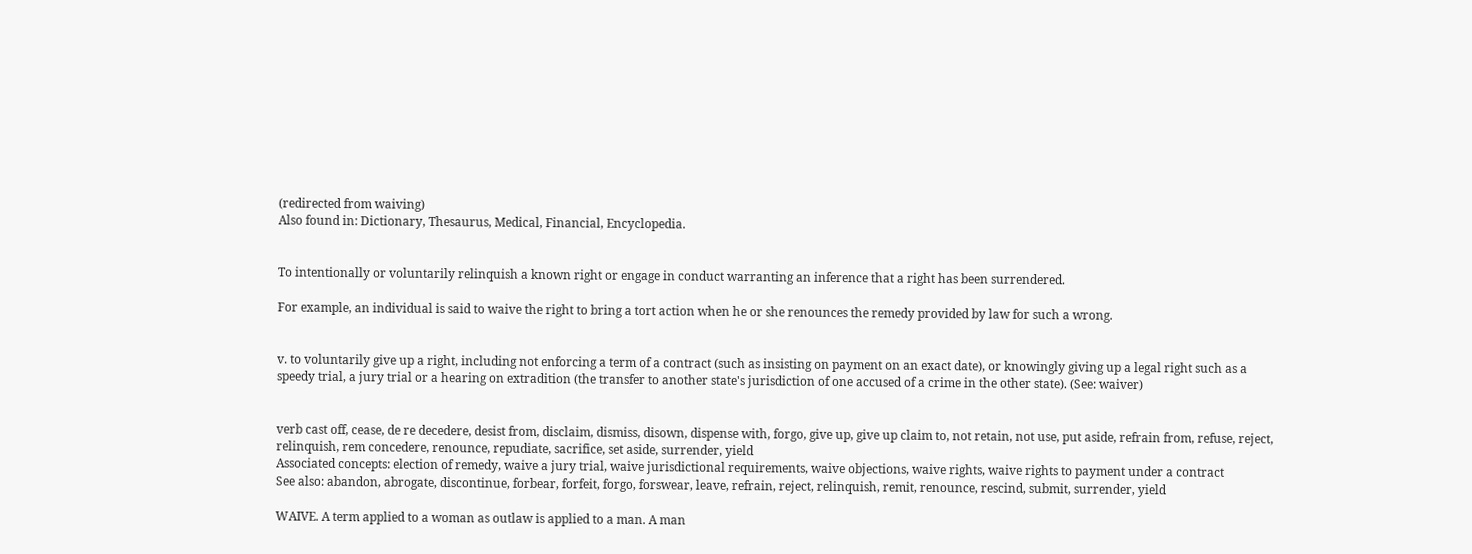(redirected from waiving)
Also found in: Dictionary, Thesaurus, Medical, Financial, Encyclopedia.


To intentionally or voluntarily relinquish a known right or engage in conduct warranting an inference that a right has been surrendered.

For example, an individual is said to waive the right to bring a tort action when he or she renounces the remedy provided by law for such a wrong.


v. to voluntarily give up a right, including not enforcing a term of a contract (such as insisting on payment on an exact date), or knowingly giving up a legal right such as a speedy trial, a jury trial or a hearing on extradition (the transfer to another state's jurisdiction of one accused of a crime in the other state). (See: waiver)


verb cast off, cease, de re decedere, desist from, disclaim, dismiss, disown, dispense with, forgo, give up, give up claim to, not retain, not use, put aside, refrain from, refuse, reject, relinquish, rem concedere, renounce, repudiate, sacrifice, set aside, surrender, yield
Associated concepts: election of remedy, waive a jury trial, waive jurisdictional requirements, waive objections, waive rights, waive rights to payment under a contract
See also: abandon, abrogate, discontinue, forbear, forfeit, forgo, forswear, leave, refrain, reject, relinquish, remit, renounce, rescind, submit, surrender, yield

WAIVE. A term applied to a woman as outlaw is applied to a man. A man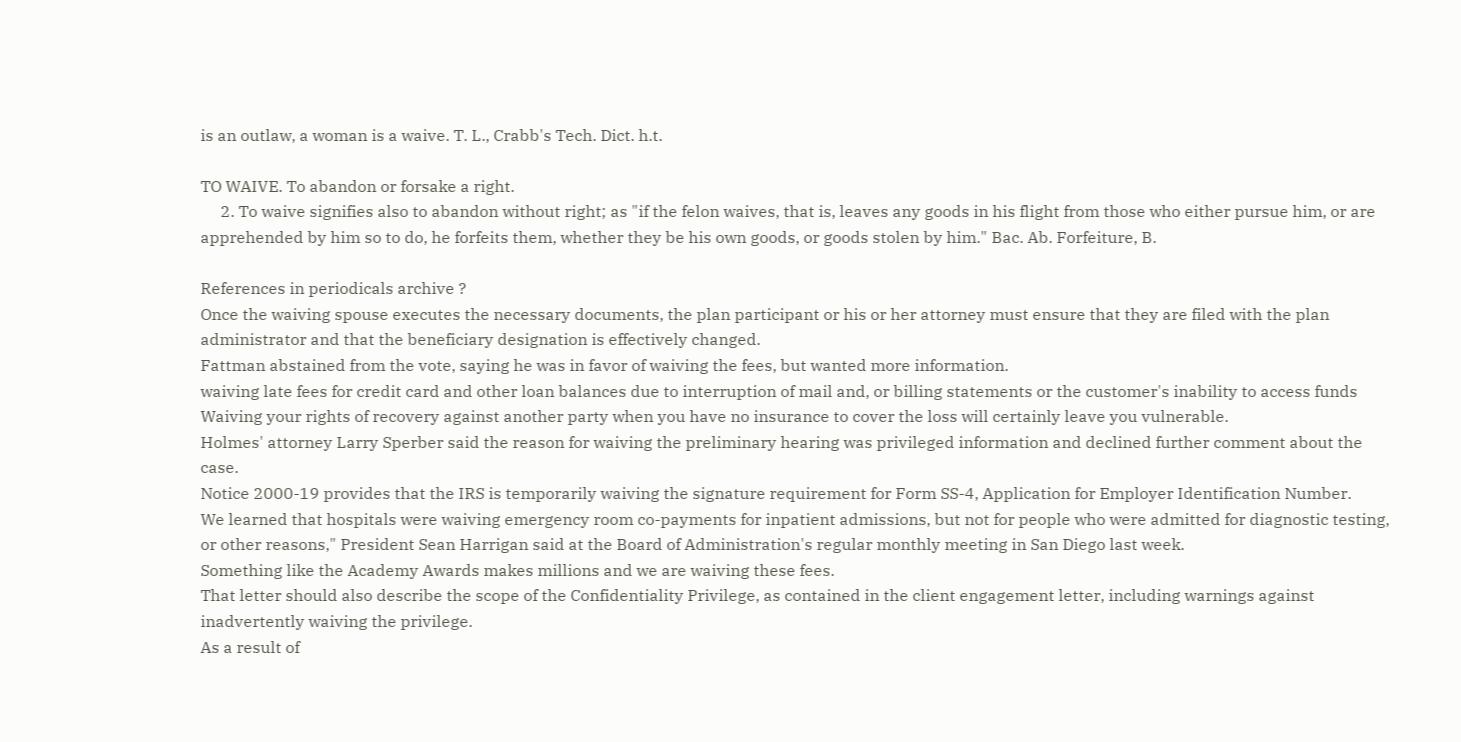is an outlaw, a woman is a waive. T. L., Crabb's Tech. Dict. h.t.

TO WAIVE. To abandon or forsake a right.
     2. To waive signifies also to abandon without right; as "if the felon waives, that is, leaves any goods in his flight from those who either pursue him, or are apprehended by him so to do, he forfeits them, whether they be his own goods, or goods stolen by him." Bac. Ab. Forfeiture, B.

References in periodicals archive ?
Once the waiving spouse executes the necessary documents, the plan participant or his or her attorney must ensure that they are filed with the plan administrator and that the beneficiary designation is effectively changed.
Fattman abstained from the vote, saying he was in favor of waiving the fees, but wanted more information.
waiving late fees for credit card and other loan balances due to interruption of mail and, or billing statements or the customer's inability to access funds
Waiving your rights of recovery against another party when you have no insurance to cover the loss will certainly leave you vulnerable.
Holmes' attorney Larry Sperber said the reason for waiving the preliminary hearing was privileged information and declined further comment about the case.
Notice 2000-19 provides that the IRS is temporarily waiving the signature requirement for Form SS-4, Application for Employer Identification Number.
We learned that hospitals were waiving emergency room co-payments for inpatient admissions, but not for people who were admitted for diagnostic testing, or other reasons," President Sean Harrigan said at the Board of Administration's regular monthly meeting in San Diego last week.
Something like the Academy Awards makes millions and we are waiving these fees.
That letter should also describe the scope of the Confidentiality Privilege, as contained in the client engagement letter, including warnings against inadvertently waiving the privilege.
As a result of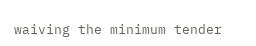waiving the minimum tender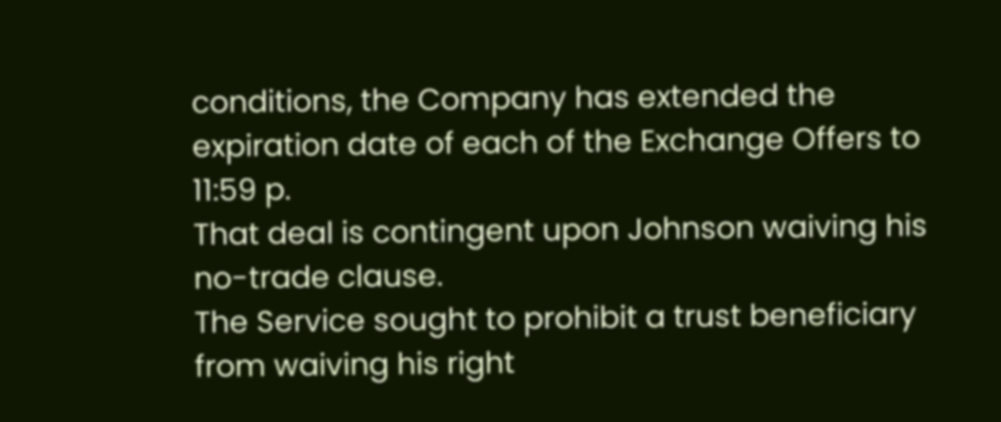conditions, the Company has extended the expiration date of each of the Exchange Offers to 11:59 p.
That deal is contingent upon Johnson waiving his no-trade clause.
The Service sought to prohibit a trust beneficiary from waiving his right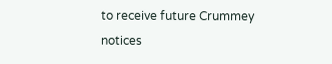to receive future Crummey notices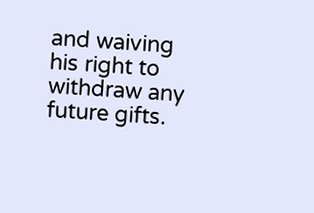and waiving his right to withdraw any future gifts.